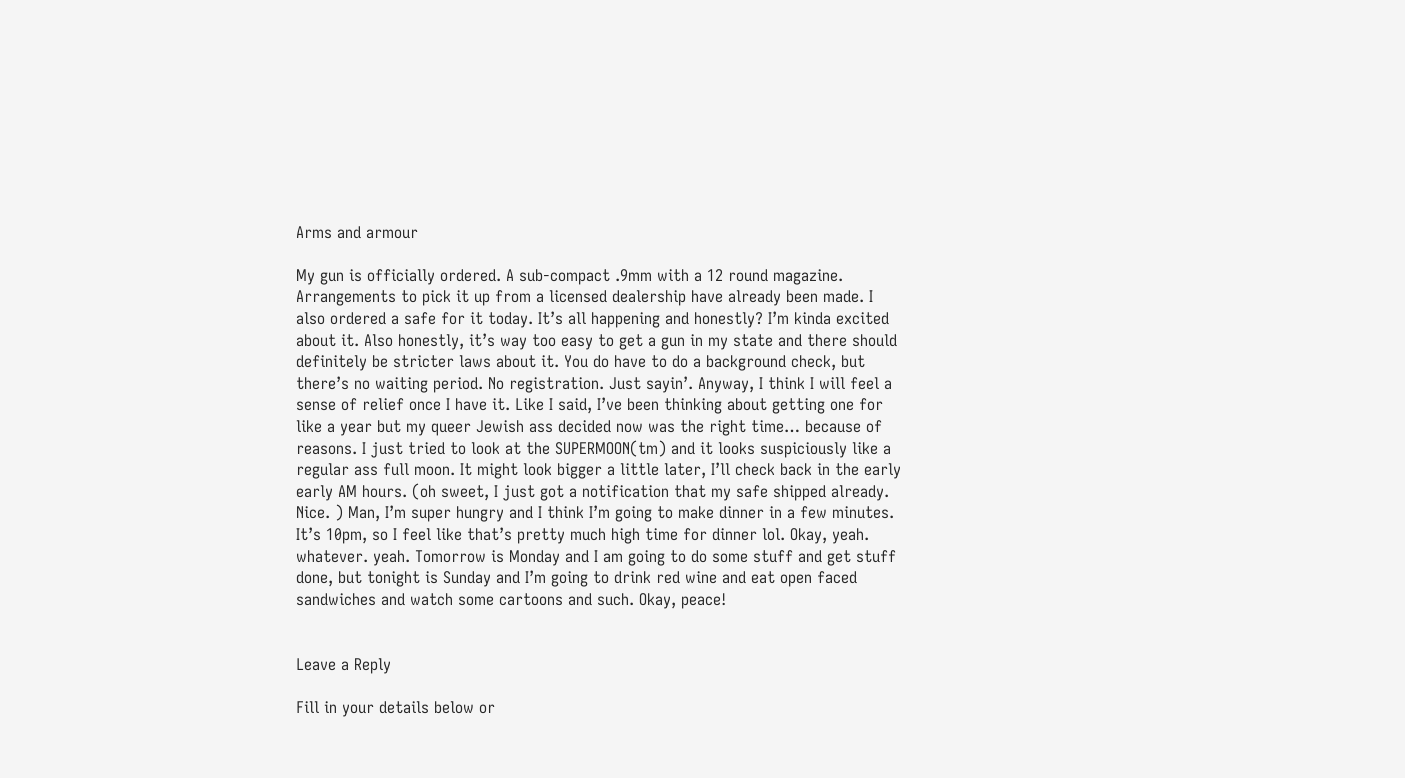Arms and armour

My gun is officially ordered. A sub-compact .9mm with a 12 round magazine. Arrangements to pick it up from a licensed dealership have already been made. I also ordered a safe for it today. It’s all happening and honestly? I’m kinda excited about it. Also honestly, it’s way too easy to get a gun in my state and there should definitely be stricter laws about it. You do have to do a background check, but there’s no waiting period. No registration. Just sayin’. Anyway, I think I will feel a sense of relief once I have it. Like I said, I’ve been thinking about getting one for like a year but my queer Jewish ass decided now was the right time… because of reasons. I just tried to look at the SUPERMOON(tm) and it looks suspiciously like a regular ass full moon. It might look bigger a little later, I’ll check back in the early early AM hours. (oh sweet, I just got a notification that my safe shipped already. Nice. ) Man, I’m super hungry and I think I’m going to make dinner in a few minutes. It’s 10pm, so I feel like that’s pretty much high time for dinner lol. Okay, yeah. whatever. yeah. Tomorrow is Monday and I am going to do some stuff and get stuff done, but tonight is Sunday and I’m going to drink red wine and eat open faced sandwiches and watch some cartoons and such. Okay, peace!


Leave a Reply

Fill in your details below or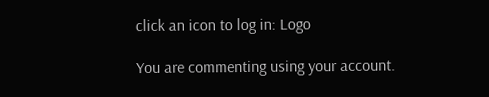click an icon to log in: Logo

You are commenting using your account.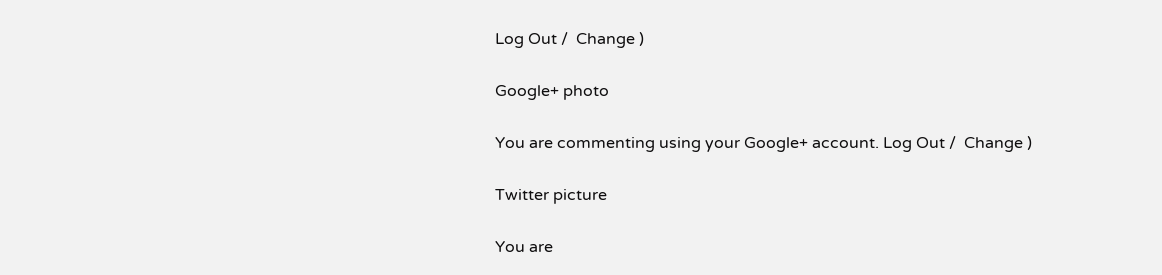Log Out /  Change )

Google+ photo

You are commenting using your Google+ account. Log Out /  Change )

Twitter picture

You are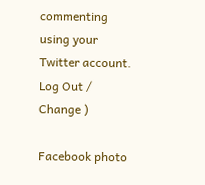commenting using your Twitter account. Log Out /  Change )

Facebook photo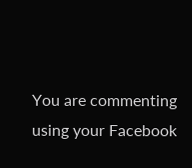You are commenting using your Facebook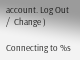account. Log Out /  Change )

Connecting to %s